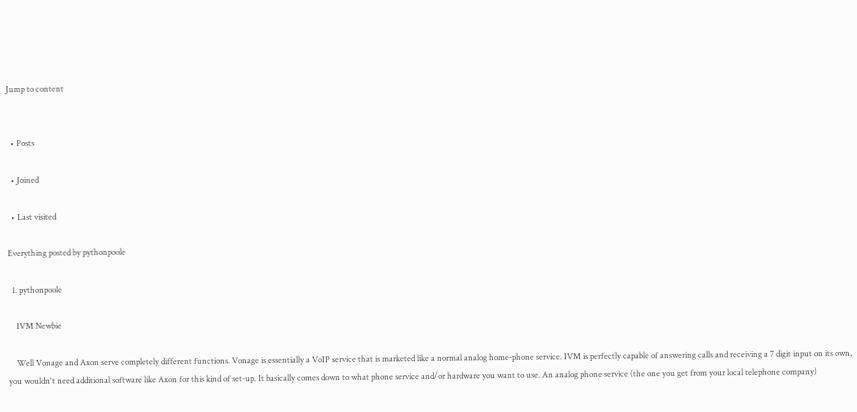Jump to content


  • Posts

  • Joined

  • Last visited

Everything posted by pythonpoole

  1. pythonpoole

    IVM Newbie

    Well Vonage and Axon serve completely different functions. Vonage is essentially a VoIP service that is marketed like a normal analog home-phone service. IVM is perfectly capable of answering calls and receiving a 7 digit input on its own, you wouldn't need additional software like Axon for this kind of set-up. It basically comes down to what phone service and/or hardware you want to use. An analog phone service (the one you get from your local telephone company)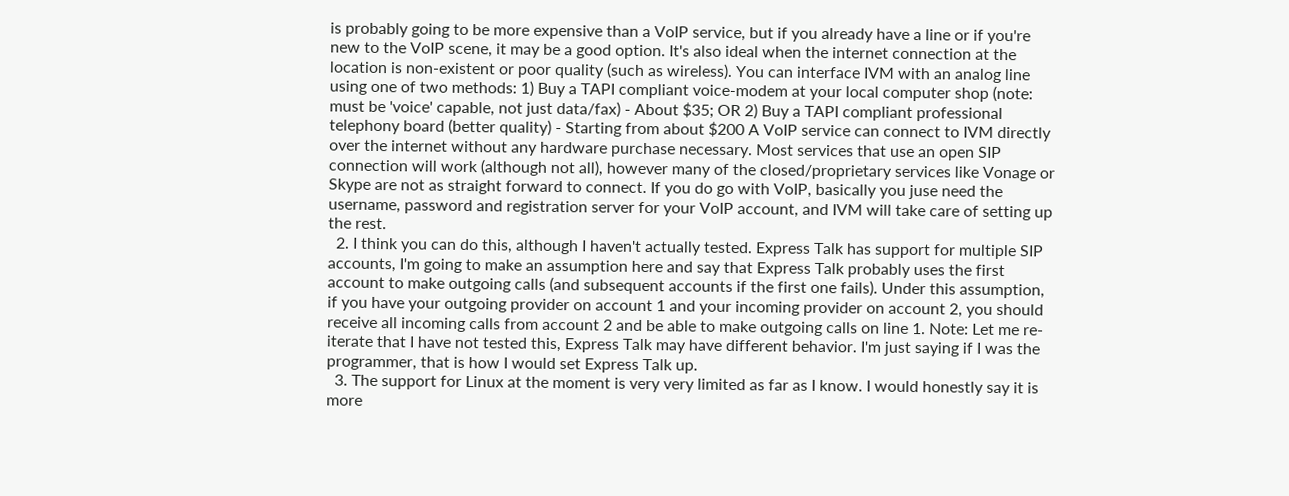is probably going to be more expensive than a VoIP service, but if you already have a line or if you're new to the VoIP scene, it may be a good option. It's also ideal when the internet connection at the location is non-existent or poor quality (such as wireless). You can interface IVM with an analog line using one of two methods: 1) Buy a TAPI compliant voice-modem at your local computer shop (note: must be 'voice' capable, not just data/fax) - About $35; OR 2) Buy a TAPI compliant professional telephony board (better quality) - Starting from about $200 A VoIP service can connect to IVM directly over the internet without any hardware purchase necessary. Most services that use an open SIP connection will work (although not all), however many of the closed/proprietary services like Vonage or Skype are not as straight forward to connect. If you do go with VoIP, basically you juse need the username, password and registration server for your VoIP account, and IVM will take care of setting up the rest.
  2. I think you can do this, although I haven't actually tested. Express Talk has support for multiple SIP accounts, I'm going to make an assumption here and say that Express Talk probably uses the first account to make outgoing calls (and subsequent accounts if the first one fails). Under this assumption, if you have your outgoing provider on account 1 and your incoming provider on account 2, you should receive all incoming calls from account 2 and be able to make outgoing calls on line 1. Note: Let me re-iterate that I have not tested this, Express Talk may have different behavior. I'm just saying if I was the programmer, that is how I would set Express Talk up.
  3. The support for Linux at the moment is very very limited as far as I know. I would honestly say it is more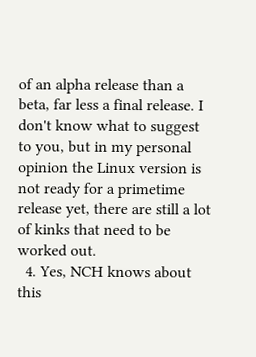of an alpha release than a beta, far less a final release. I don't know what to suggest to you, but in my personal opinion the Linux version is not ready for a primetime release yet, there are still a lot of kinks that need to be worked out.
  4. Yes, NCH knows about this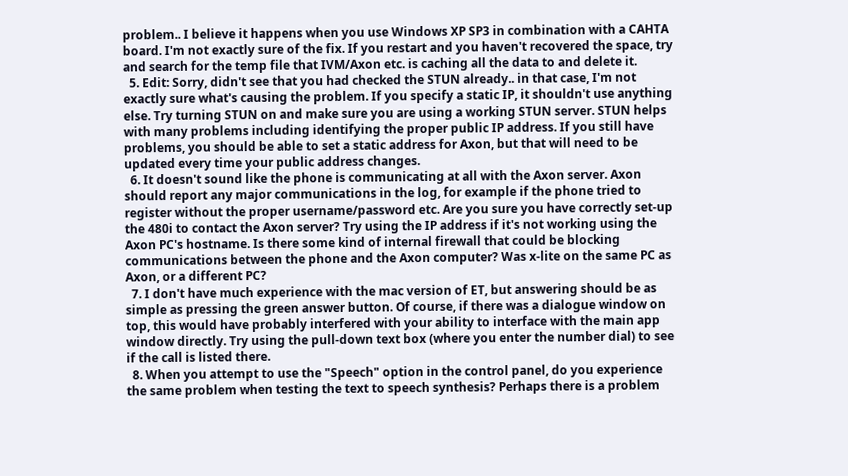problem.. I believe it happens when you use Windows XP SP3 in combination with a CAHTA board. I'm not exactly sure of the fix. If you restart and you haven't recovered the space, try and search for the temp file that IVM/Axon etc. is caching all the data to and delete it.
  5. Edit: Sorry, didn't see that you had checked the STUN already.. in that case, I'm not exactly sure what's causing the problem. If you specify a static IP, it shouldn't use anything else. Try turning STUN on and make sure you are using a working STUN server. STUN helps with many problems including identifying the proper public IP address. If you still have problems, you should be able to set a static address for Axon, but that will need to be updated every time your public address changes.
  6. It doesn't sound like the phone is communicating at all with the Axon server. Axon should report any major communications in the log, for example if the phone tried to register without the proper username/password etc. Are you sure you have correctly set-up the 480i to contact the Axon server? Try using the IP address if it's not working using the Axon PC's hostname. Is there some kind of internal firewall that could be blocking communications between the phone and the Axon computer? Was x-lite on the same PC as Axon, or a different PC?
  7. I don't have much experience with the mac version of ET, but answering should be as simple as pressing the green answer button. Of course, if there was a dialogue window on top, this would have probably interfered with your ability to interface with the main app window directly. Try using the pull-down text box (where you enter the number dial) to see if the call is listed there.
  8. When you attempt to use the "Speech" option in the control panel, do you experience the same problem when testing the text to speech synthesis? Perhaps there is a problem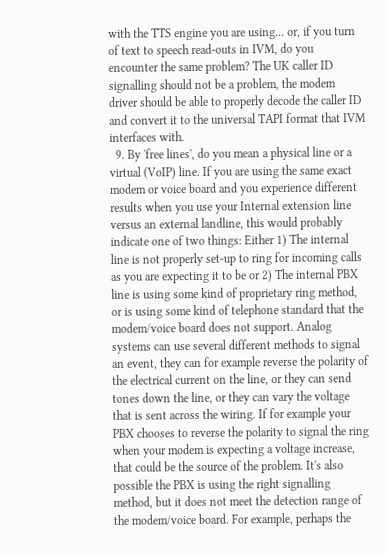with the TTS engine you are using... or, if you turn of text to speech read-outs in IVM, do you encounter the same problem? The UK caller ID signalling should not be a problem, the modem driver should be able to properly decode the caller ID and convert it to the universal TAPI format that IVM interfaces with.
  9. By 'free lines', do you mean a physical line or a virtual (VoIP) line. If you are using the same exact modem or voice board and you experience different results when you use your Internal extension line versus an external landline, this would probably indicate one of two things: Either 1) The internal line is not properly set-up to ring for incoming calls as you are expecting it to be or 2) The internal PBX line is using some kind of proprietary ring method, or is using some kind of telephone standard that the modem/voice board does not support. Analog systems can use several different methods to signal an event, they can for example reverse the polarity of the electrical current on the line, or they can send tones down the line, or they can vary the voltage that is sent across the wiring. If for example your PBX chooses to reverse the polarity to signal the ring when your modem is expecting a voltage increase, that could be the source of the problem. It's also possible the PBX is using the right signalling method, but it does not meet the detection range of the modem/voice board. For example, perhaps the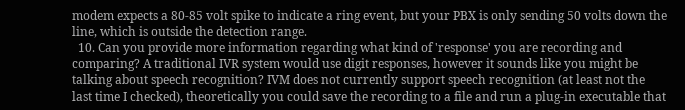modem expects a 80-85 volt spike to indicate a ring event, but your PBX is only sending 50 volts down the line, which is outside the detection range.
  10. Can you provide more information regarding what kind of 'response' you are recording and comparing? A traditional IVR system would use digit responses, however it sounds like you might be talking about speech recognition? IVM does not currently support speech recognition (at least not the last time I checked), theoretically you could save the recording to a file and run a plug-in executable that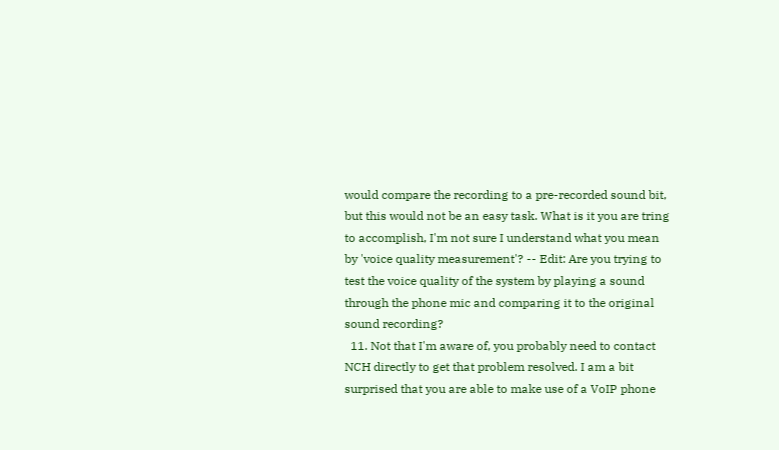would compare the recording to a pre-recorded sound bit, but this would not be an easy task. What is it you are tring to accomplish, I'm not sure I understand what you mean by 'voice quality measurement'? -- Edit: Are you trying to test the voice quality of the system by playing a sound through the phone mic and comparing it to the original sound recording?
  11. Not that I'm aware of, you probably need to contact NCH directly to get that problem resolved. I am a bit surprised that you are able to make use of a VoIP phone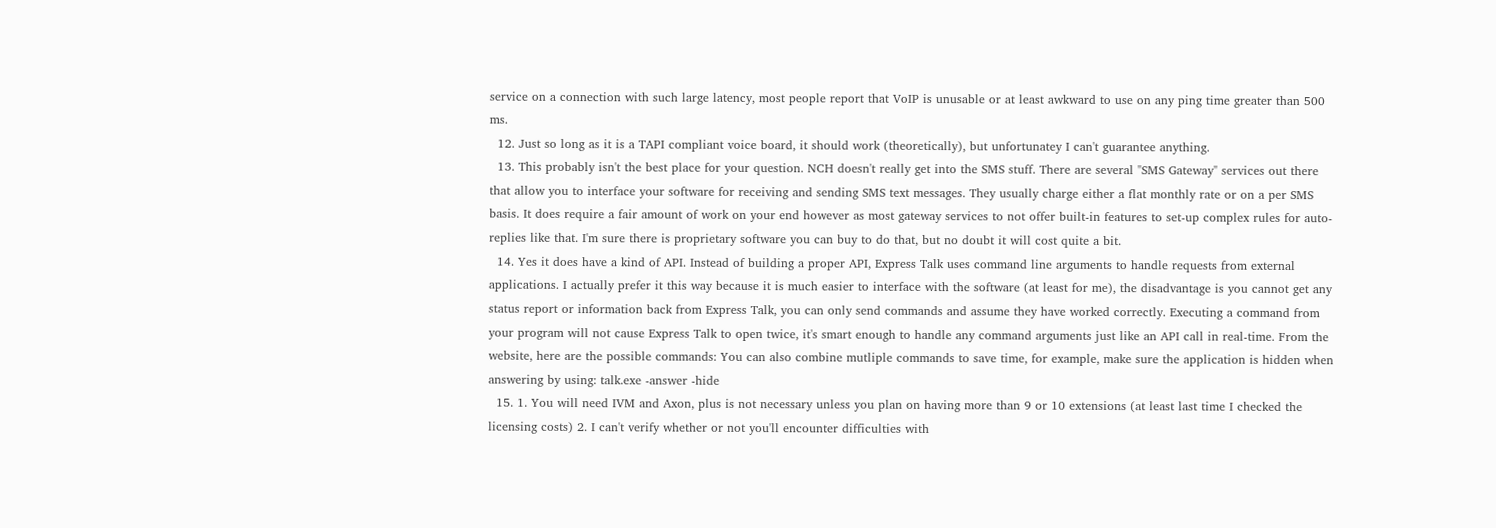service on a connection with such large latency, most people report that VoIP is unusable or at least awkward to use on any ping time greater than 500 ms.
  12. Just so long as it is a TAPI compliant voice board, it should work (theoretically), but unfortunatey I can't guarantee anything.
  13. This probably isn't the best place for your question. NCH doesn't really get into the SMS stuff. There are several "SMS Gateway" services out there that allow you to interface your software for receiving and sending SMS text messages. They usually charge either a flat monthly rate or on a per SMS basis. It does require a fair amount of work on your end however as most gateway services to not offer built-in features to set-up complex rules for auto-replies like that. I'm sure there is proprietary software you can buy to do that, but no doubt it will cost quite a bit.
  14. Yes it does have a kind of API. Instead of building a proper API, Express Talk uses command line arguments to handle requests from external applications. I actually prefer it this way because it is much easier to interface with the software (at least for me), the disadvantage is you cannot get any status report or information back from Express Talk, you can only send commands and assume they have worked correctly. Executing a command from your program will not cause Express Talk to open twice, it's smart enough to handle any command arguments just like an API call in real-time. From the website, here are the possible commands: You can also combine mutliple commands to save time, for example, make sure the application is hidden when answering by using: talk.exe -answer -hide
  15. 1. You will need IVM and Axon, plus is not necessary unless you plan on having more than 9 or 10 extensions (at least last time I checked the licensing costs) 2. I can't verify whether or not you'll encounter difficulties with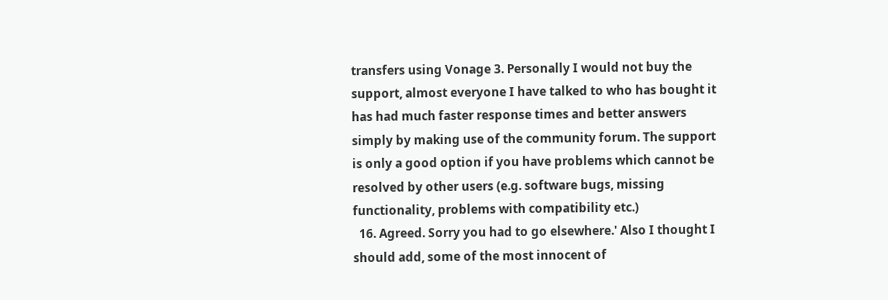transfers using Vonage 3. Personally I would not buy the support, almost everyone I have talked to who has bought it has had much faster response times and better answers simply by making use of the community forum. The support is only a good option if you have problems which cannot be resolved by other users (e.g. software bugs, missing functionality, problems with compatibility etc.)
  16. Agreed. Sorry you had to go elsewhere.' Also I thought I should add, some of the most innocent of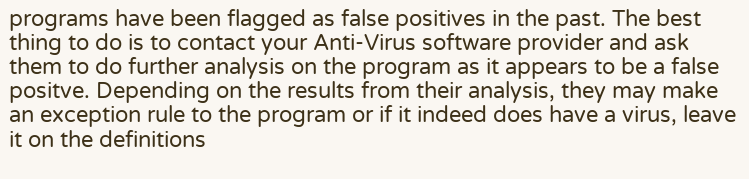programs have been flagged as false positives in the past. The best thing to do is to contact your Anti-Virus software provider and ask them to do further analysis on the program as it appears to be a false positve. Depending on the results from their analysis, they may make an exception rule to the program or if it indeed does have a virus, leave it on the definitions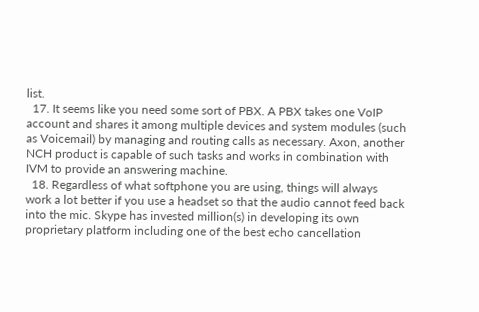list.
  17. It seems like you need some sort of PBX. A PBX takes one VoIP account and shares it among multiple devices and system modules (such as Voicemail) by managing and routing calls as necessary. Axon, another NCH product is capable of such tasks and works in combination with IVM to provide an answering machine.
  18. Regardless of what softphone you are using, things will always work a lot better if you use a headset so that the audio cannot feed back into the mic. Skype has invested million(s) in developing its own proprietary platform including one of the best echo cancellation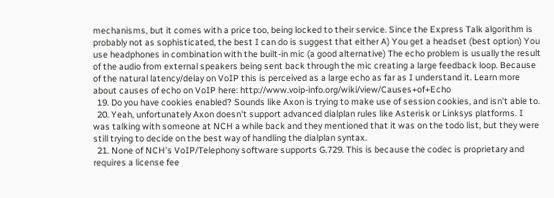mechanisms, but it comes with a price too, being locked to their service. Since the Express Talk algorithm is probably not as sophisticated, the best I can do is suggest that either A) You get a headset (best option) You use headphones in combination with the built-in mic (a good alternative) The echo problem is usually the result of the audio from external speakers being sent back through the mic creating a large feedback loop. Because of the natural latency/delay on VoIP this is perceived as a large echo as far as I understand it. Learn more about causes of echo on VoIP here: http://www.voip-info.org/wiki/view/Causes+of+Echo
  19. Do you have cookies enabled? Sounds like Axon is trying to make use of session cookies, and isn't able to.
  20. Yeah, unfortunately Axon doesn't support advanced dialplan rules like Asterisk or Linksys platforms. I was talking with someone at NCH a while back and they mentioned that it was on the todo list, but they were still trying to decide on the best way of handling the dialplan syntax.
  21. None of NCH's VoIP/Telephony software supports G.729. This is because the codec is proprietary and requires a license fee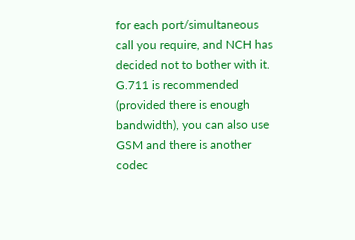for each port/simultaneous call you require, and NCH has decided not to bother with it. G.711 is recommended (provided there is enough bandwidth), you can also use GSM and there is another codec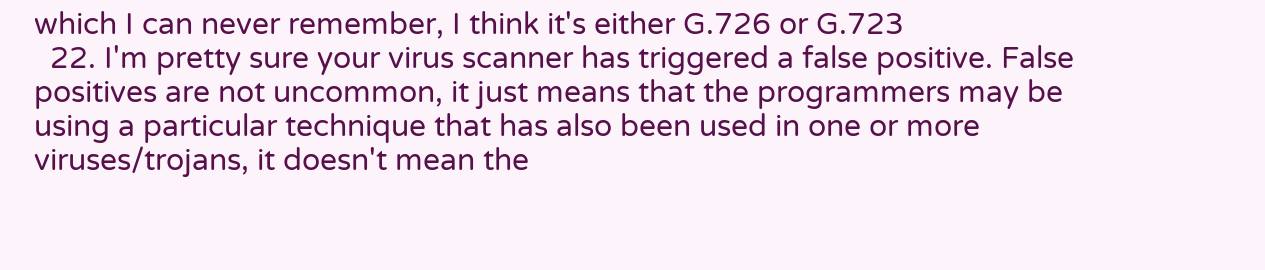which I can never remember, I think it's either G.726 or G.723
  22. I'm pretty sure your virus scanner has triggered a false positive. False positives are not uncommon, it just means that the programmers may be using a particular technique that has also been used in one or more viruses/trojans, it doesn't mean the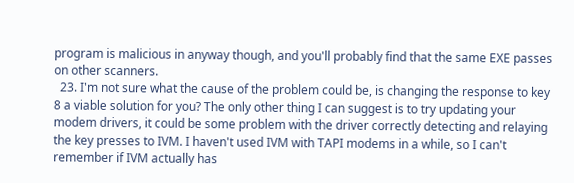program is malicious in anyway though, and you'll probably find that the same EXE passes on other scanners.
  23. I'm not sure what the cause of the problem could be, is changing the response to key 8 a viable solution for you? The only other thing I can suggest is to try updating your modem drivers, it could be some problem with the driver correctly detecting and relaying the key presses to IVM. I haven't used IVM with TAPI modems in a while, so I can't remember if IVM actually has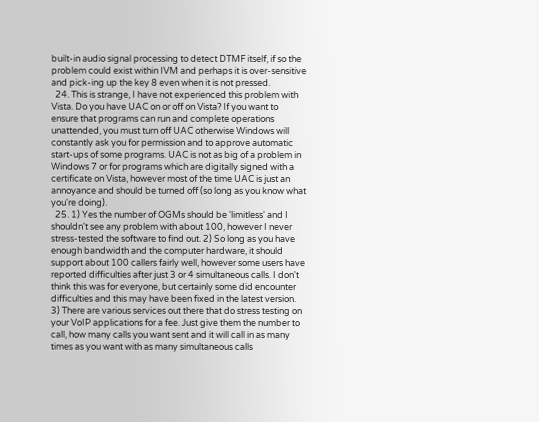built-in audio signal processing to detect DTMF itself, if so the problem could exist within IVM and perhaps it is over-sensitive and pick-ing up the key 8 even when it is not pressed.
  24. This is strange, I have not experienced this problem with Vista. Do you have UAC on or off on Vista? If you want to ensure that programs can run and complete operations unattended, you must turn off UAC otherwise Windows will constantly ask you for permission and to approve automatic start-ups of some programs. UAC is not as big of a problem in Windows 7 or for programs which are digitally signed with a certificate on Vista, however most of the time UAC is just an annoyance and should be turned off (so long as you know what you're doing).
  25. 1) Yes the number of OGMs should be 'limitless' and I shouldn't see any problem with about 100, however I never stress-tested the software to find out. 2) So long as you have enough bandwidth and the computer hardware, it should support about 100 callers fairly well, however some users have reported difficulties after just 3 or 4 simultaneous calls. I don't think this was for everyone, but certainly some did encounter difficulties and this may have been fixed in the latest version. 3) There are various services out there that do stress testing on your VoIP applications for a fee. Just give them the number to call, how many calls you want sent and it will call in as many times as you want with as many simultaneous calls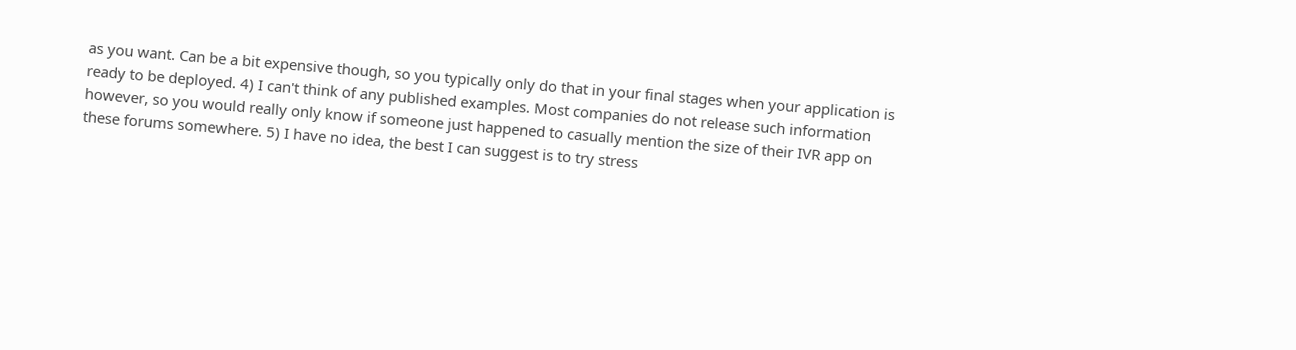as you want. Can be a bit expensive though, so you typically only do that in your final stages when your application is ready to be deployed. 4) I can't think of any published examples. Most companies do not release such information however, so you would really only know if someone just happened to casually mention the size of their IVR app on these forums somewhere. 5) I have no idea, the best I can suggest is to try stress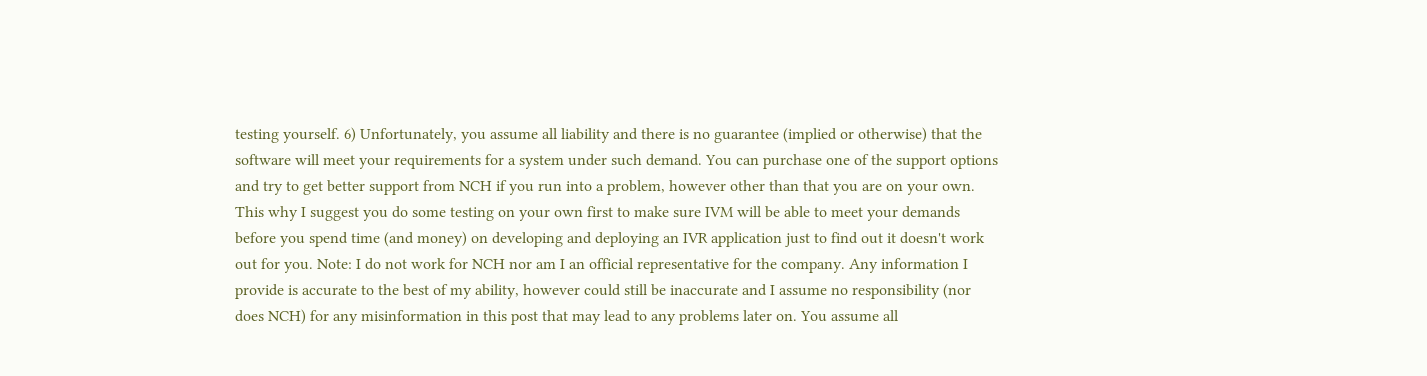testing yourself. 6) Unfortunately, you assume all liability and there is no guarantee (implied or otherwise) that the software will meet your requirements for a system under such demand. You can purchase one of the support options and try to get better support from NCH if you run into a problem, however other than that you are on your own. This why I suggest you do some testing on your own first to make sure IVM will be able to meet your demands before you spend time (and money) on developing and deploying an IVR application just to find out it doesn't work out for you. Note: I do not work for NCH nor am I an official representative for the company. Any information I provide is accurate to the best of my ability, however could still be inaccurate and I assume no responsibility (nor does NCH) for any misinformation in this post that may lead to any problems later on. You assume all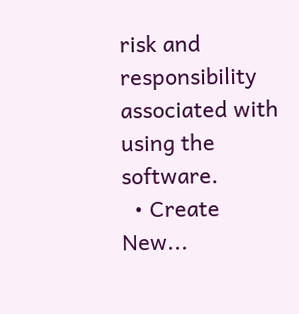risk and responsibility associated with using the software.
  • Create New...